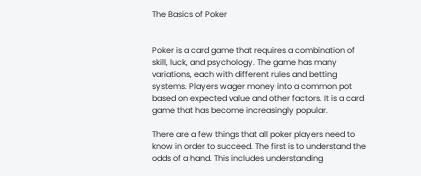The Basics of Poker


Poker is a card game that requires a combination of skill, luck, and psychology. The game has many variations, each with different rules and betting systems. Players wager money into a common pot based on expected value and other factors. It is a card game that has become increasingly popular.

There are a few things that all poker players need to know in order to succeed. The first is to understand the odds of a hand. This includes understanding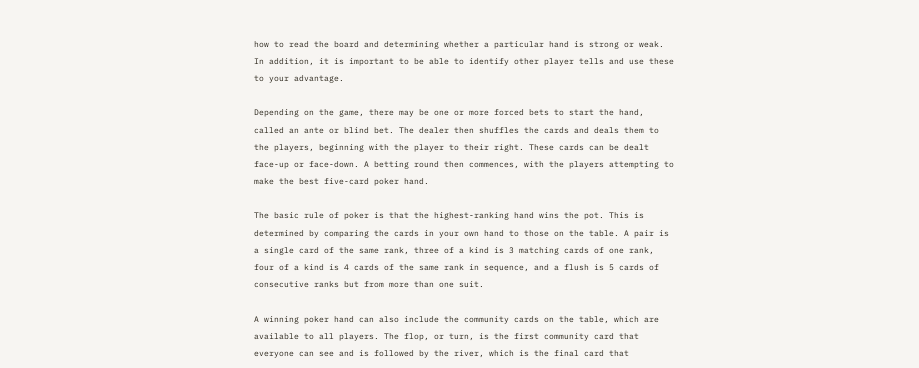how to read the board and determining whether a particular hand is strong or weak. In addition, it is important to be able to identify other player tells and use these to your advantage.

Depending on the game, there may be one or more forced bets to start the hand, called an ante or blind bet. The dealer then shuffles the cards and deals them to the players, beginning with the player to their right. These cards can be dealt face-up or face-down. A betting round then commences, with the players attempting to make the best five-card poker hand.

The basic rule of poker is that the highest-ranking hand wins the pot. This is determined by comparing the cards in your own hand to those on the table. A pair is a single card of the same rank, three of a kind is 3 matching cards of one rank, four of a kind is 4 cards of the same rank in sequence, and a flush is 5 cards of consecutive ranks but from more than one suit.

A winning poker hand can also include the community cards on the table, which are available to all players. The flop, or turn, is the first community card that everyone can see and is followed by the river, which is the final card that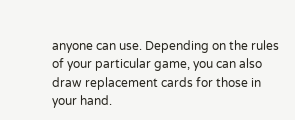anyone can use. Depending on the rules of your particular game, you can also draw replacement cards for those in your hand.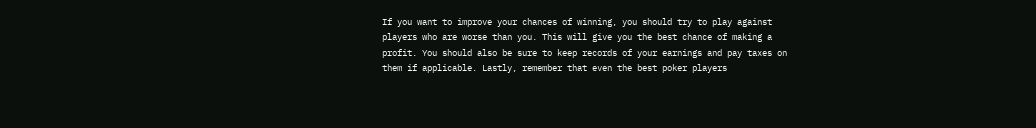If you want to improve your chances of winning, you should try to play against players who are worse than you. This will give you the best chance of making a profit. You should also be sure to keep records of your earnings and pay taxes on them if applicable. Lastly, remember that even the best poker players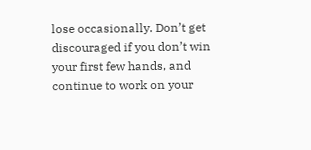lose occasionally. Don’t get discouraged if you don’t win your first few hands, and continue to work on your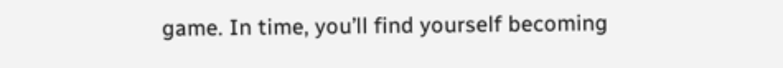game. In time, you’ll find yourself becoming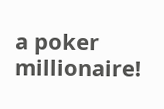a poker millionaire!